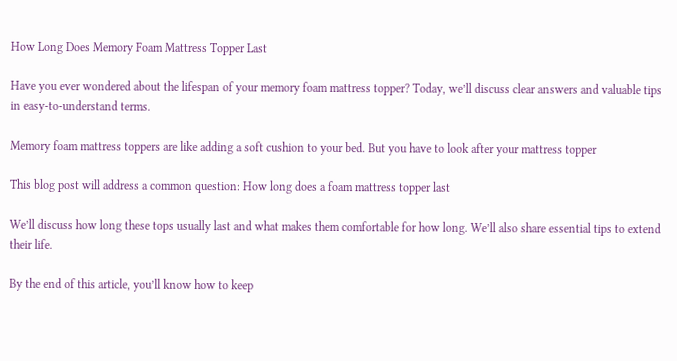How Long Does Memory Foam Mattress Topper Last

Have you ever wondered about the lifespan of your memory foam mattress topper? Today, we’ll discuss clear answers and valuable tips in easy-to-understand terms.

Memory foam mattress toppers are like adding a soft cushion to your bed. But you have to look after your mattress topper

This blog post will address a common question: How long does a foam mattress topper last

We’ll discuss how long these tops usually last and what makes them comfortable for how long. We’ll also share essential tips to extend their life.

By the end of this article, you’ll know how to keep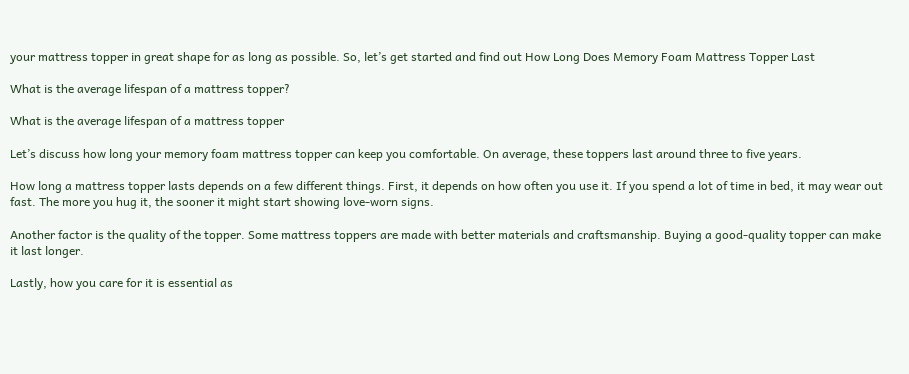your mattress topper in great shape for as long as possible. So, let’s get started and find out How Long Does Memory Foam Mattress Topper Last

What is the average lifespan of a mattress topper?

What is the average lifespan of a mattress topper

Let’s discuss how long your memory foam mattress topper can keep you comfortable. On average, these toppers last around three to five years.

How long a mattress topper lasts depends on a few different things. First, it depends on how often you use it. If you spend a lot of time in bed, it may wear out fast. The more you hug it, the sooner it might start showing love-worn signs.

Another factor is the quality of the topper. Some mattress toppers are made with better materials and craftsmanship. Buying a good-quality topper can make it last longer.

Lastly, how you care for it is essential as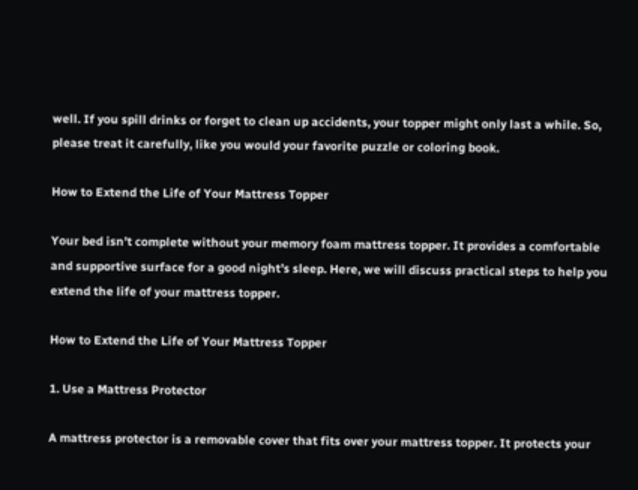well. If you spill drinks or forget to clean up accidents, your topper might only last a while. So, please treat it carefully, like you would your favorite puzzle or coloring book.

How to Extend the Life of Your Mattress Topper

Your bed isn’t complete without your memory foam mattress topper. It provides a comfortable and supportive surface for a good night’s sleep. Here, we will discuss practical steps to help you extend the life of your mattress topper.

How to Extend the Life of Your Mattress Topper

1. Use a Mattress Protector

A mattress protector is a removable cover that fits over your mattress topper. It protects your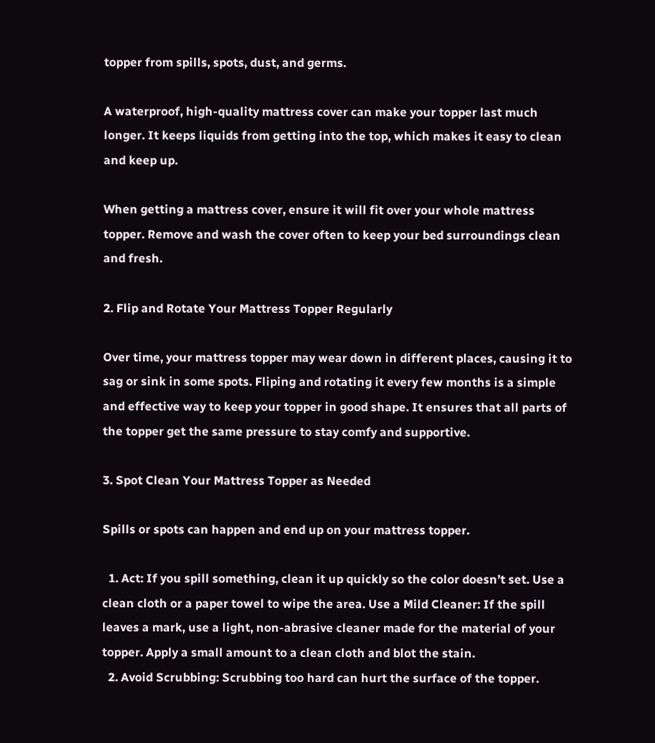topper from spills, spots, dust, and germs.

A waterproof, high-quality mattress cover can make your topper last much longer. It keeps liquids from getting into the top, which makes it easy to clean and keep up.

When getting a mattress cover, ensure it will fit over your whole mattress topper. Remove and wash the cover often to keep your bed surroundings clean and fresh.

2. Flip and Rotate Your Mattress Topper Regularly

Over time, your mattress topper may wear down in different places, causing it to sag or sink in some spots. Fliping and rotating it every few months is a simple and effective way to keep your topper in good shape. It ensures that all parts of the topper get the same pressure to stay comfy and supportive.

3. Spot Clean Your Mattress Topper as Needed

Spills or spots can happen and end up on your mattress topper.

  1. Act: If you spill something, clean it up quickly so the color doesn’t set. Use a clean cloth or a paper towel to wipe the area. Use a Mild Cleaner: If the spill leaves a mark, use a light, non-abrasive cleaner made for the material of your topper. Apply a small amount to a clean cloth and blot the stain.
  2. Avoid Scrubbing: Scrubbing too hard can hurt the surface of the topper.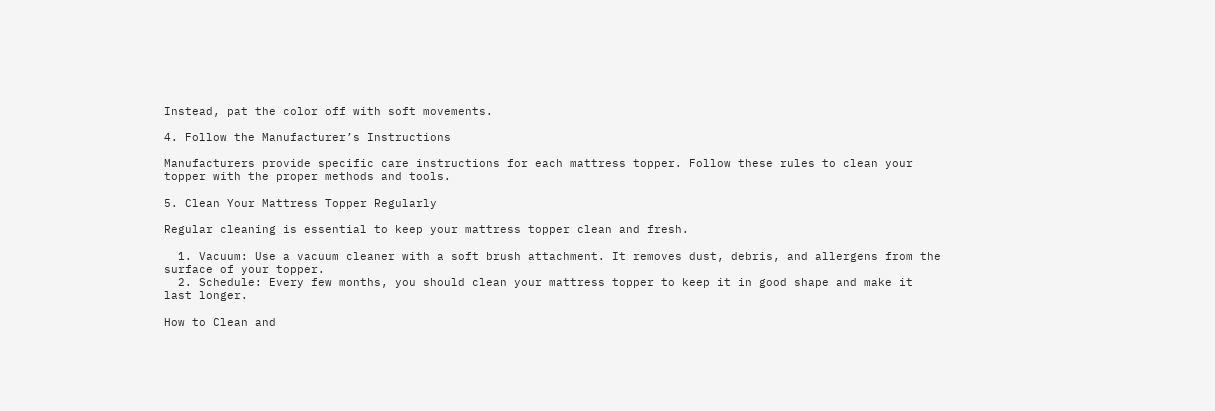Instead, pat the color off with soft movements.

4. Follow the Manufacturer’s Instructions

Manufacturers provide specific care instructions for each mattress topper. Follow these rules to clean your topper with the proper methods and tools.

5. Clean Your Mattress Topper Regularly

Regular cleaning is essential to keep your mattress topper clean and fresh.

  1. Vacuum: Use a vacuum cleaner with a soft brush attachment. It removes dust, debris, and allergens from the surface of your topper.
  2. Schedule: Every few months, you should clean your mattress topper to keep it in good shape and make it last longer.

How to Clean and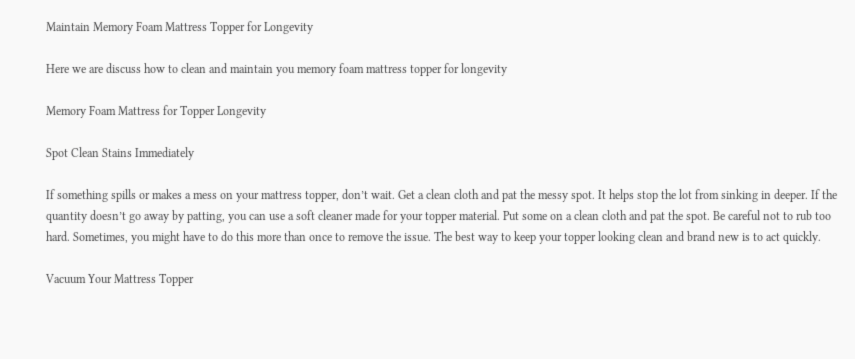Maintain Memory Foam Mattress Topper for Longevity

Here we are discuss how to clean and maintain you memory foam mattress topper for longevity

Memory Foam Mattress for Topper Longevity

Spot Clean Stains Immediately

If something spills or makes a mess on your mattress topper, don’t wait. Get a clean cloth and pat the messy spot. It helps stop the lot from sinking in deeper. If the quantity doesn’t go away by patting, you can use a soft cleaner made for your topper material. Put some on a clean cloth and pat the spot. Be careful not to rub too hard. Sometimes, you might have to do this more than once to remove the issue. The best way to keep your topper looking clean and brand new is to act quickly.

Vacuum Your Mattress Topper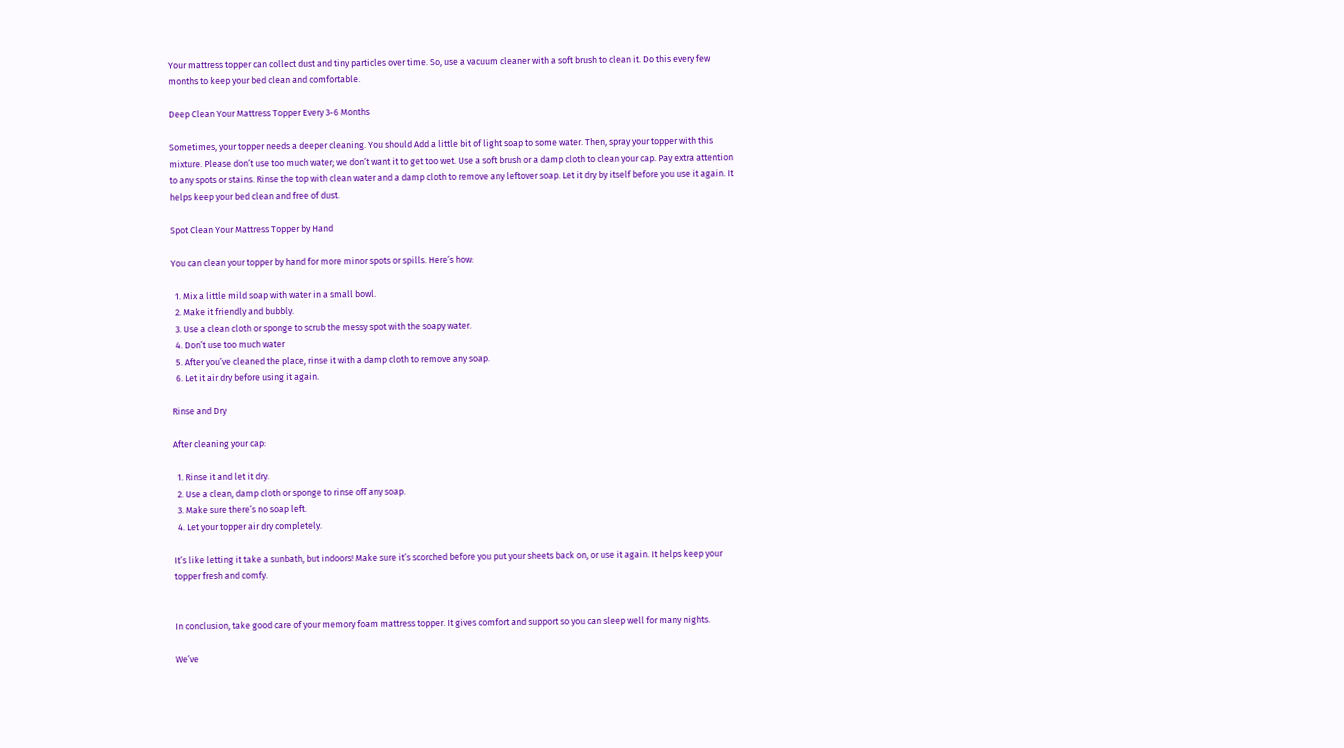Your mattress topper can collect dust and tiny particles over time. So, use a vacuum cleaner with a soft brush to clean it. Do this every few months to keep your bed clean and comfortable.

Deep Clean Your Mattress Topper Every 3-6 Months

Sometimes, your topper needs a deeper cleaning. You should Add a little bit of light soap to some water. Then, spray your topper with this mixture. Please don’t use too much water; we don’t want it to get too wet. Use a soft brush or a damp cloth to clean your cap. Pay extra attention to any spots or stains. Rinse the top with clean water and a damp cloth to remove any leftover soap. Let it dry by itself before you use it again. It helps keep your bed clean and free of dust.

Spot Clean Your Mattress Topper by Hand

You can clean your topper by hand for more minor spots or spills. Here’s how:

  1. Mix a little mild soap with water in a small bowl.
  2. Make it friendly and bubbly.
  3. Use a clean cloth or sponge to scrub the messy spot with the soapy water.
  4. Don’t use too much water
  5. After you’ve cleaned the place, rinse it with a damp cloth to remove any soap.
  6. Let it air dry before using it again.

Rinse and Dry

After cleaning your cap:

  1. Rinse it and let it dry.
  2. Use a clean, damp cloth or sponge to rinse off any soap.
  3. Make sure there’s no soap left.
  4. Let your topper air dry completely.

It’s like letting it take a sunbath, but indoors! Make sure it’s scorched before you put your sheets back on, or use it again. It helps keep your topper fresh and comfy.


In conclusion, take good care of your memory foam mattress topper. It gives comfort and support so you can sleep well for many nights.

We’ve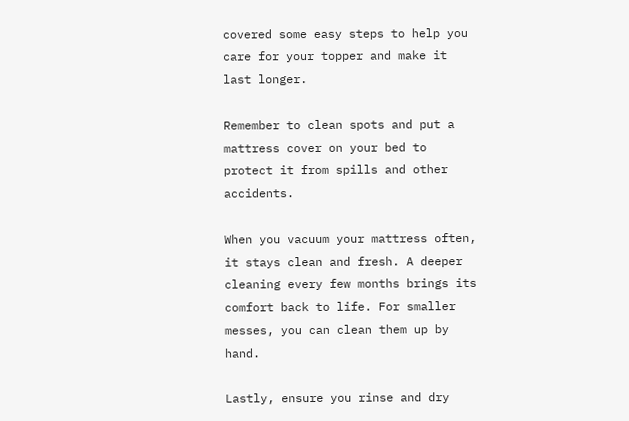covered some easy steps to help you care for your topper and make it last longer.

Remember to clean spots and put a mattress cover on your bed to protect it from spills and other accidents.

When you vacuum your mattress often, it stays clean and fresh. A deeper cleaning every few months brings its comfort back to life. For smaller messes, you can clean them up by hand.

Lastly, ensure you rinse and dry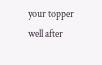your topper well after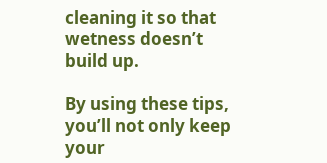cleaning it so that wetness doesn’t build up.

By using these tips, you’ll not only keep your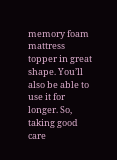memory foam mattress topper in great shape. You’ll also be able to use it for longer. So, taking good care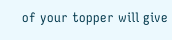of your topper will give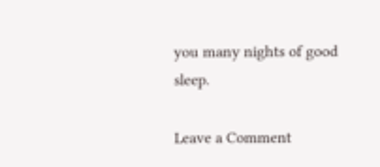you many nights of good sleep.

Leave a Comment